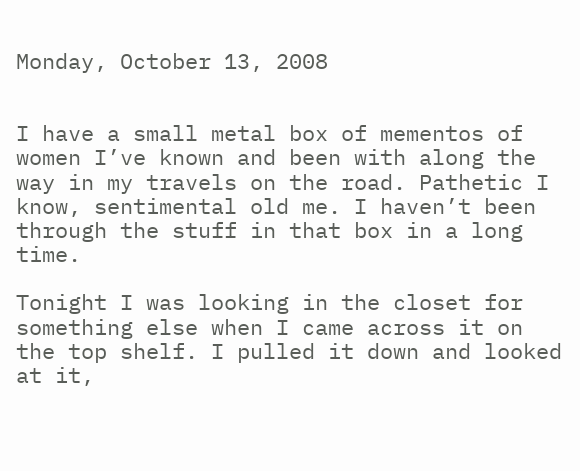Monday, October 13, 2008


I have a small metal box of mementos of women I’ve known and been with along the way in my travels on the road. Pathetic I know, sentimental old me. I haven’t been through the stuff in that box in a long time.

Tonight I was looking in the closet for something else when I came across it on the top shelf. I pulled it down and looked at it,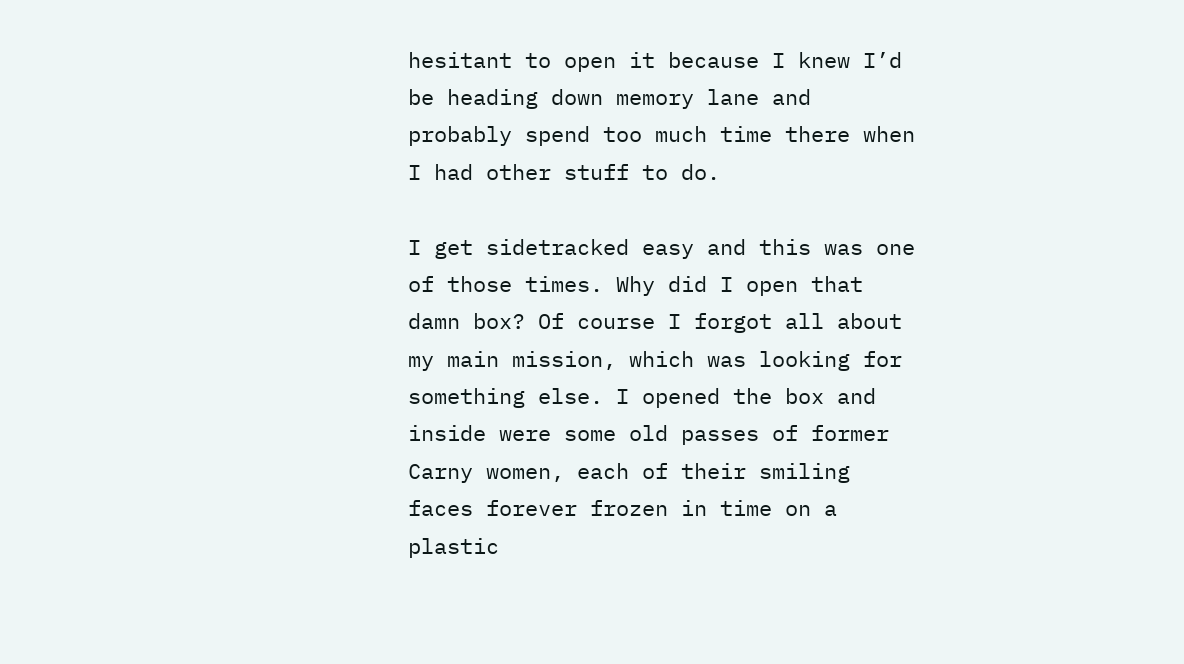hesitant to open it because I knew I’d be heading down memory lane and probably spend too much time there when I had other stuff to do.

I get sidetracked easy and this was one of those times. Why did I open that damn box? Of course I forgot all about my main mission, which was looking for something else. I opened the box and inside were some old passes of former Carny women, each of their smiling faces forever frozen in time on a plastic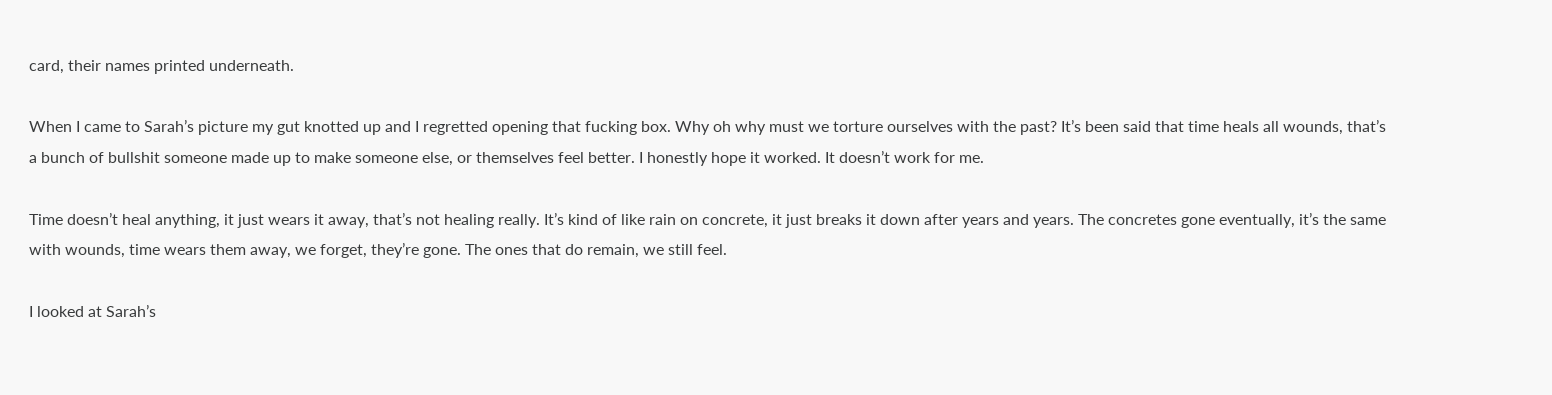card, their names printed underneath.

When I came to Sarah’s picture my gut knotted up and I regretted opening that fucking box. Why oh why must we torture ourselves with the past? It’s been said that time heals all wounds, that’s a bunch of bullshit someone made up to make someone else, or themselves feel better. I honestly hope it worked. It doesn’t work for me.

Time doesn’t heal anything, it just wears it away, that’s not healing really. It’s kind of like rain on concrete, it just breaks it down after years and years. The concretes gone eventually, it’s the same with wounds, time wears them away, we forget, they’re gone. The ones that do remain, we still feel.

I looked at Sarah’s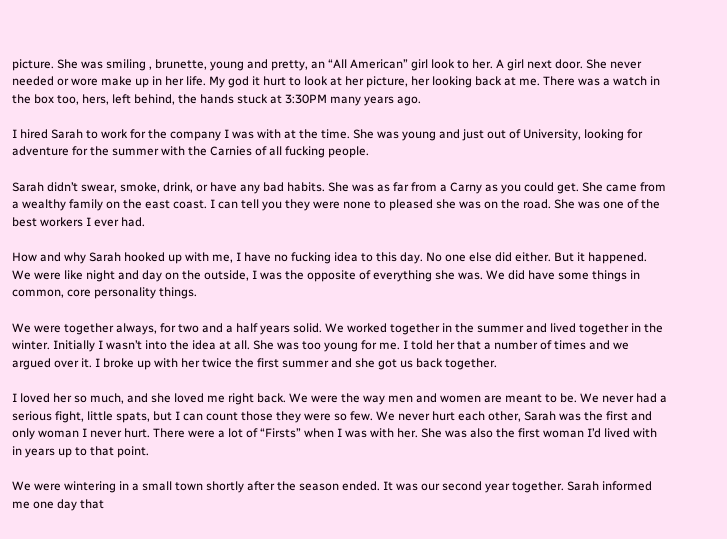picture. She was smiling , brunette, young and pretty, an “All American” girl look to her. A girl next door. She never needed or wore make up in her life. My god it hurt to look at her picture, her looking back at me. There was a watch in the box too, hers, left behind, the hands stuck at 3:30PM many years ago.

I hired Sarah to work for the company I was with at the time. She was young and just out of University, looking for adventure for the summer with the Carnies of all fucking people.

Sarah didn’t swear, smoke, drink, or have any bad habits. She was as far from a Carny as you could get. She came from a wealthy family on the east coast. I can tell you they were none to pleased she was on the road. She was one of the best workers I ever had.

How and why Sarah hooked up with me, I have no fucking idea to this day. No one else did either. But it happened. We were like night and day on the outside, I was the opposite of everything she was. We did have some things in common, core personality things.

We were together always, for two and a half years solid. We worked together in the summer and lived together in the winter. Initially I wasn’t into the idea at all. She was too young for me. I told her that a number of times and we argued over it. I broke up with her twice the first summer and she got us back together.

I loved her so much, and she loved me right back. We were the way men and women are meant to be. We never had a serious fight, little spats, but I can count those they were so few. We never hurt each other, Sarah was the first and only woman I never hurt. There were a lot of “Firsts” when I was with her. She was also the first woman I’d lived with in years up to that point.

We were wintering in a small town shortly after the season ended. It was our second year together. Sarah informed me one day that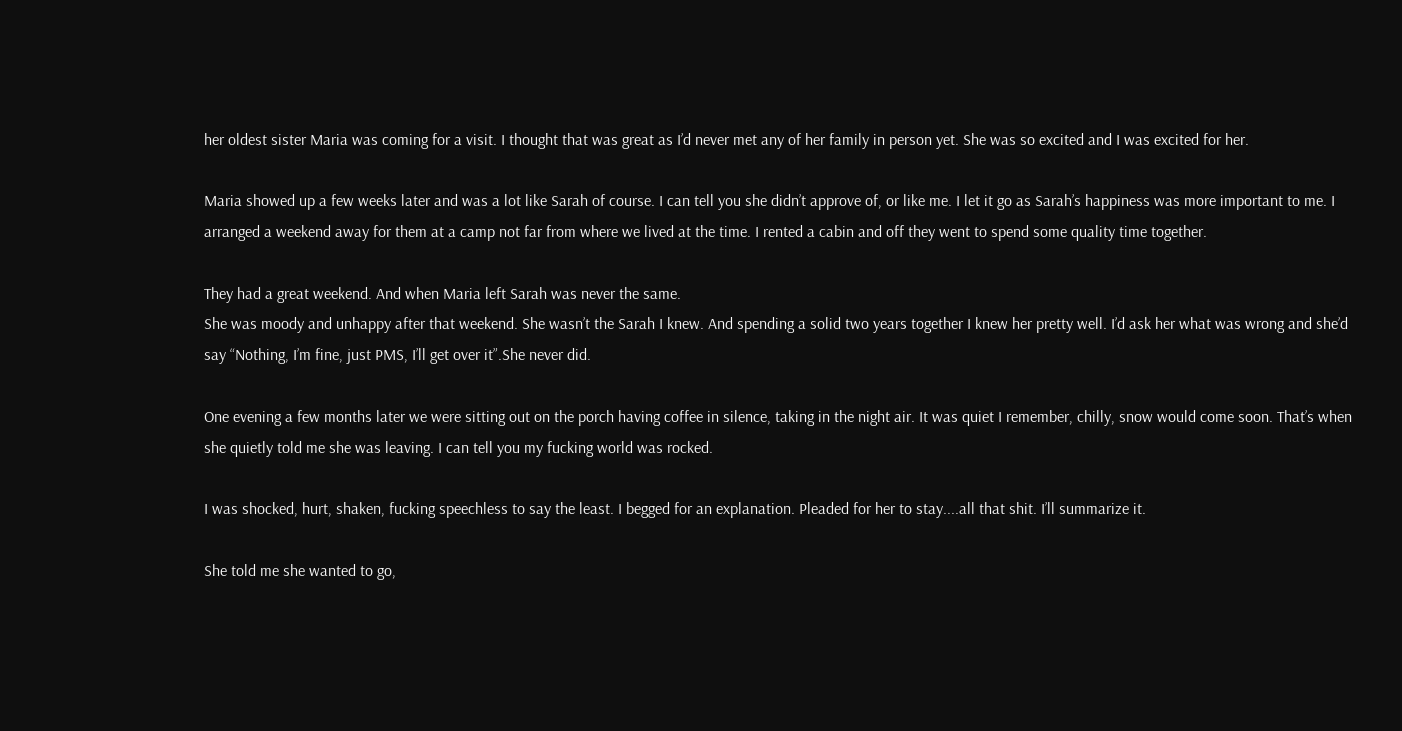her oldest sister Maria was coming for a visit. I thought that was great as I’d never met any of her family in person yet. She was so excited and I was excited for her.

Maria showed up a few weeks later and was a lot like Sarah of course. I can tell you she didn’t approve of, or like me. I let it go as Sarah’s happiness was more important to me. I arranged a weekend away for them at a camp not far from where we lived at the time. I rented a cabin and off they went to spend some quality time together.

They had a great weekend. And when Maria left Sarah was never the same.
She was moody and unhappy after that weekend. She wasn’t the Sarah I knew. And spending a solid two years together I knew her pretty well. I’d ask her what was wrong and she’d say “Nothing, I’m fine, just PMS, I’ll get over it”.She never did.

One evening a few months later we were sitting out on the porch having coffee in silence, taking in the night air. It was quiet I remember, chilly, snow would come soon. That’s when she quietly told me she was leaving. I can tell you my fucking world was rocked.

I was shocked, hurt, shaken, fucking speechless to say the least. I begged for an explanation. Pleaded for her to stay....all that shit. I’ll summarize it.

She told me she wanted to go,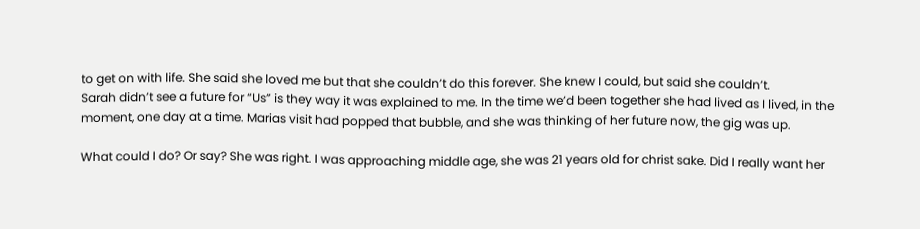to get on with life. She said she loved me but that she couldn’t do this forever. She knew I could, but said she couldn’t.
Sarah didn’t see a future for “Us” is they way it was explained to me. In the time we’d been together she had lived as I lived, in the moment, one day at a time. Marias visit had popped that bubble, and she was thinking of her future now, the gig was up.

What could I do? Or say? She was right. I was approaching middle age, she was 21 years old for christ sake. Did I really want her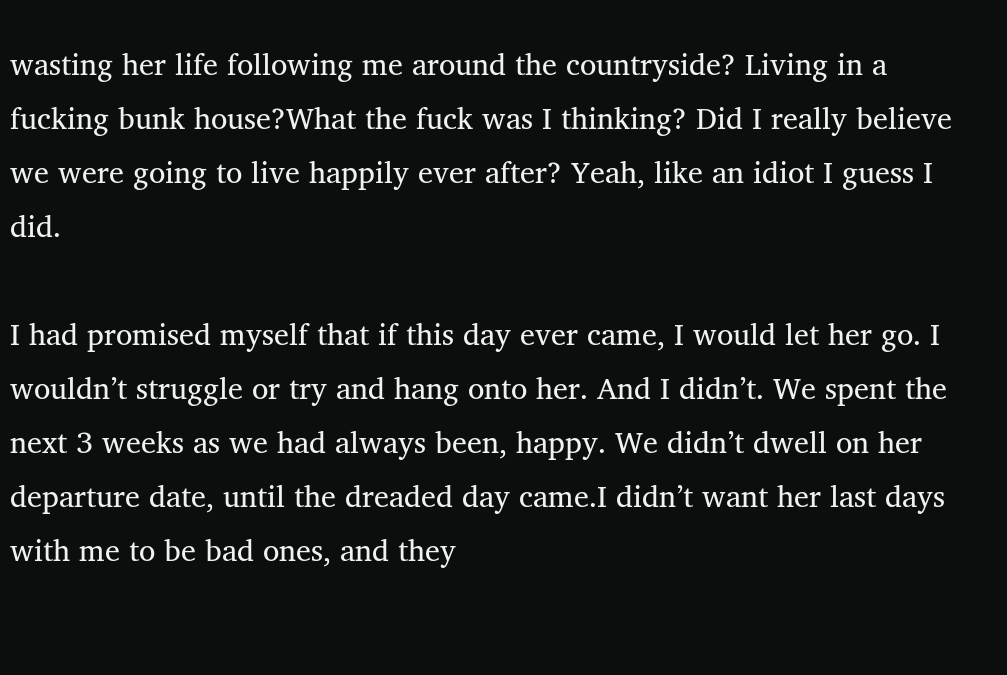wasting her life following me around the countryside? Living in a fucking bunk house?What the fuck was I thinking? Did I really believe we were going to live happily ever after? Yeah, like an idiot I guess I did.

I had promised myself that if this day ever came, I would let her go. I wouldn’t struggle or try and hang onto her. And I didn’t. We spent the next 3 weeks as we had always been, happy. We didn’t dwell on her departure date, until the dreaded day came.I didn’t want her last days with me to be bad ones, and they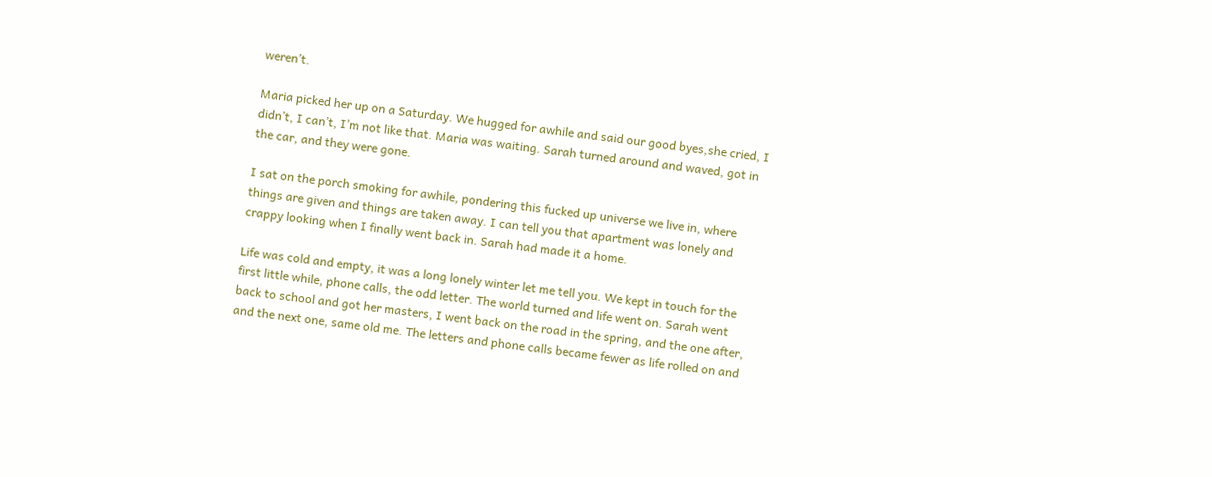weren’t.

Maria picked her up on a Saturday. We hugged for awhile and said our good byes,she cried, I didn’t, I can’t, I’m not like that. Maria was waiting. Sarah turned around and waved, got in the car, and they were gone.

I sat on the porch smoking for awhile, pondering this fucked up universe we live in, where things are given and things are taken away. I can tell you that apartment was lonely and crappy looking when I finally went back in. Sarah had made it a home.

Life was cold and empty, it was a long lonely winter let me tell you. We kept in touch for the first little while, phone calls, the odd letter. The world turned and life went on. Sarah went back to school and got her masters, I went back on the road in the spring, and the one after, and the next one, same old me. The letters and phone calls became fewer as life rolled on and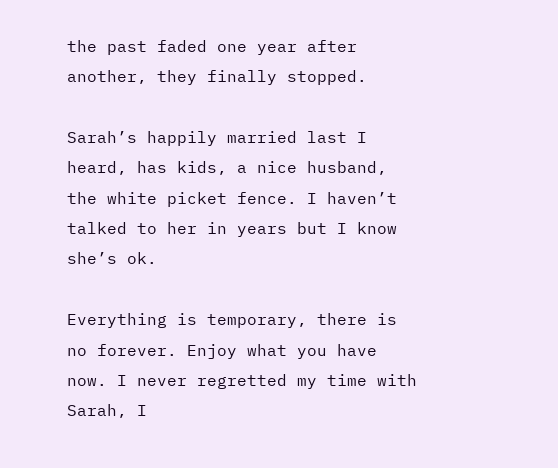the past faded one year after another, they finally stopped.

Sarah’s happily married last I heard, has kids, a nice husband, the white picket fence. I haven’t talked to her in years but I know she’s ok.

Everything is temporary, there is no forever. Enjoy what you have now. I never regretted my time with Sarah, I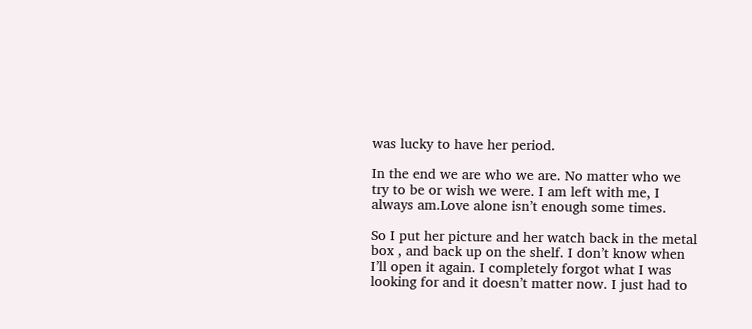was lucky to have her period.

In the end we are who we are. No matter who we try to be or wish we were. I am left with me, I always am.Love alone isn’t enough some times.

So I put her picture and her watch back in the metal box , and back up on the shelf. I don’t know when I’ll open it again. I completely forgot what I was looking for and it doesn’t matter now. I just had to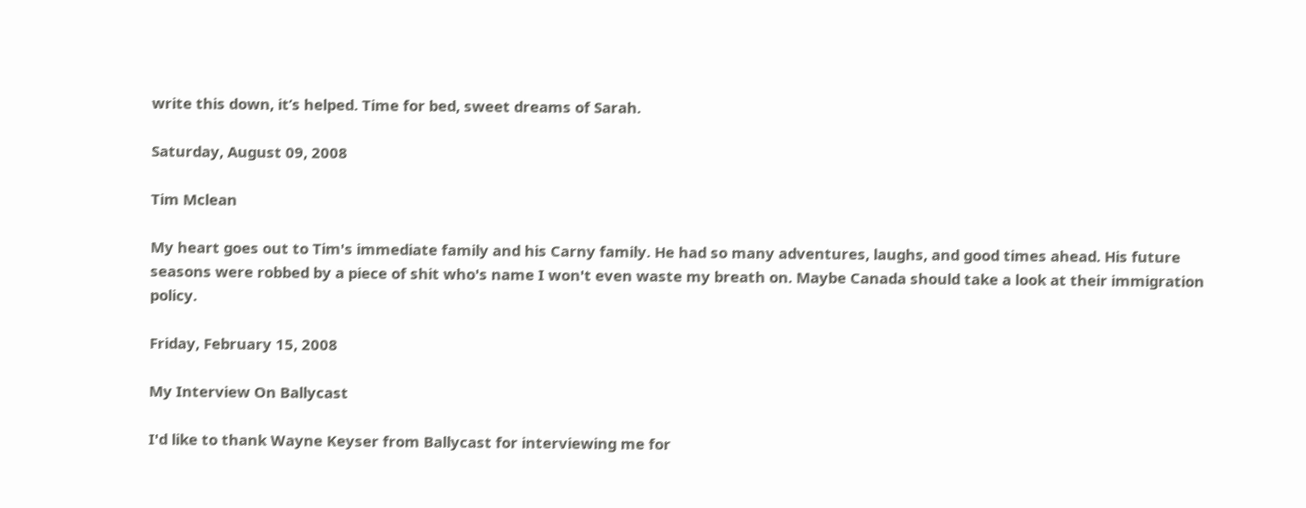write this down, it’s helped. Time for bed, sweet dreams of Sarah.

Saturday, August 09, 2008

Tim Mclean

My heart goes out to Tim's immediate family and his Carny family. He had so many adventures, laughs, and good times ahead. His future seasons were robbed by a piece of shit who's name I won't even waste my breath on. Maybe Canada should take a look at their immigration policy.

Friday, February 15, 2008

My Interview On Ballycast

I'd like to thank Wayne Keyser from Ballycast for interviewing me for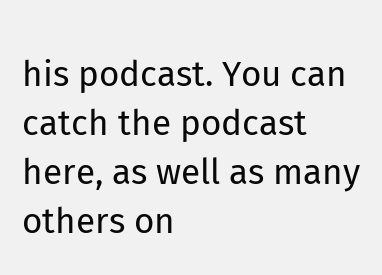his podcast. You can catch the podcast here, as well as many others on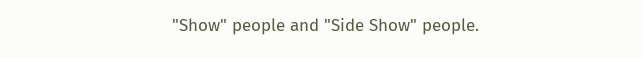"Show" people and "Side Show" people.